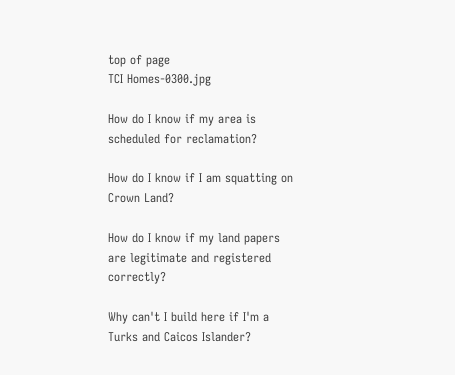top of page
TCI Homes-0300.jpg

How do I know if my area is scheduled for reclamation?

How do I know if I am squatting on Crown Land?

How do I know if my land papers are legitimate and registered correctly?

Why can't I build here if I'm a Turks and Caicos Islander?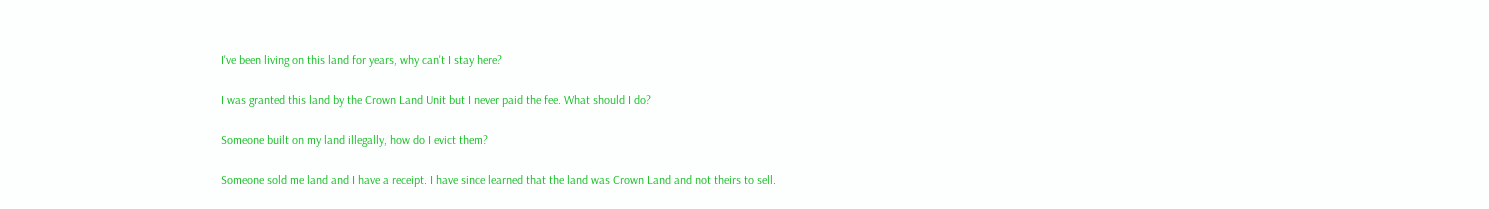I've been living on this land for years, why can't I stay here?

I was granted this land by the Crown Land Unit but I never paid the fee. What should I do?

Someone built on my land illegally, how do I evict them?

Someone sold me land and I have a receipt. I have since learned that the land was Crown Land and not theirs to sell.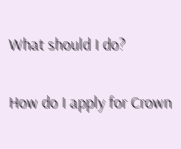What should I do?

How do I apply for Crown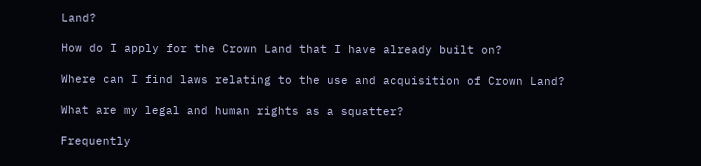Land?

How do I apply for the Crown Land that I have already built on?

Where can I find laws relating to the use and acquisition of Crown Land?

What are my legal and human rights as a squatter?

Frequently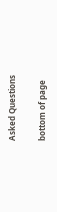Asked Questions

bottom of page